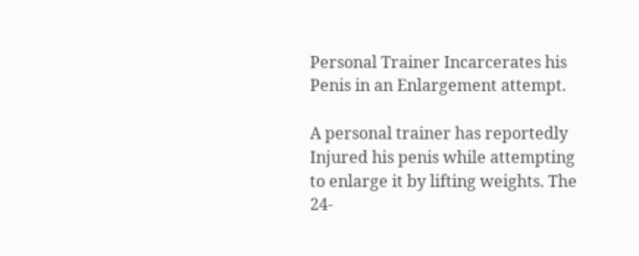Personal Trainer Incarcerates his Penis in an Enlargement attempt.

A personal trainer has reportedly Injured his penis while attempting to enlarge it by lifting weights. The 24-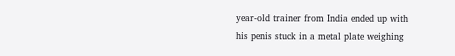year-old trainer from India ended up with his penis stuck in a metal plate weighing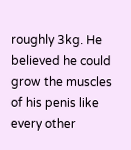roughly 3kg. He believed he could grow the muscles of his penis like every other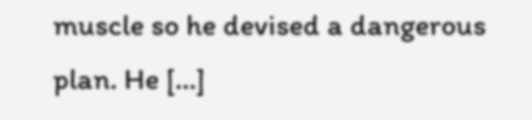muscle so he devised a dangerous plan. He […]